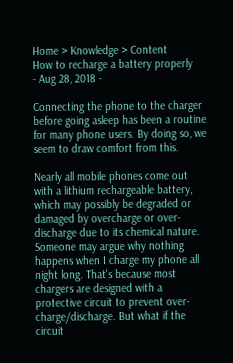Home > Knowledge > Content
How to recharge a battery properly
- Aug 28, 2018 -

Connecting the phone to the charger before going asleep has been a routine for many phone users. By doing so, we seem to draw comfort from this.

Nearly all mobile phones come out with a lithium rechargeable battery, which may possibly be degraded or damaged by overcharge or over-discharge due to its chemical nature. Someone may argue why nothing happens when I charge my phone all night long. That's because most chargers are designed with a protective circuit to prevent over-charge/discharge. But what if the circuit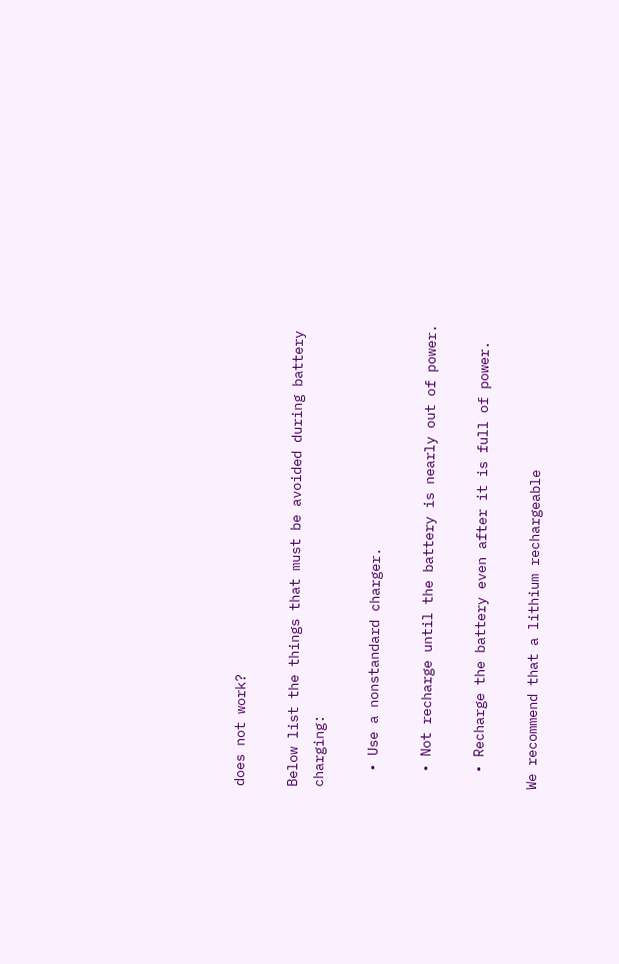does not work?

Below list the things that must be avoided during battery charging:

  • Use a nonstandard charger.

  • Not recharge until the battery is nearly out of power.

  • Recharge the battery even after it is full of power.

We recommend that a lithium rechargeable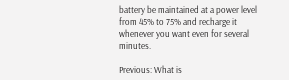battery be maintained at a power level from 45% to 75% and recharge it whenever you want even for several minutes.

Previous: What is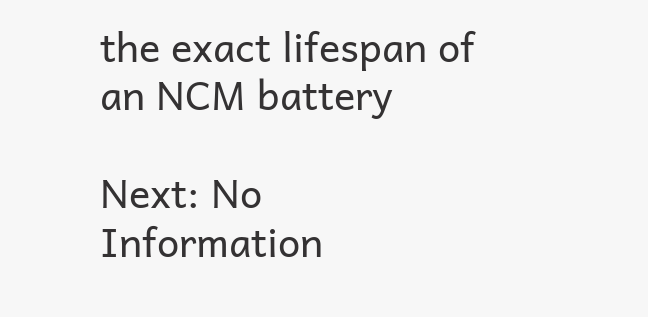the exact lifespan of an NCM battery

Next: No Information